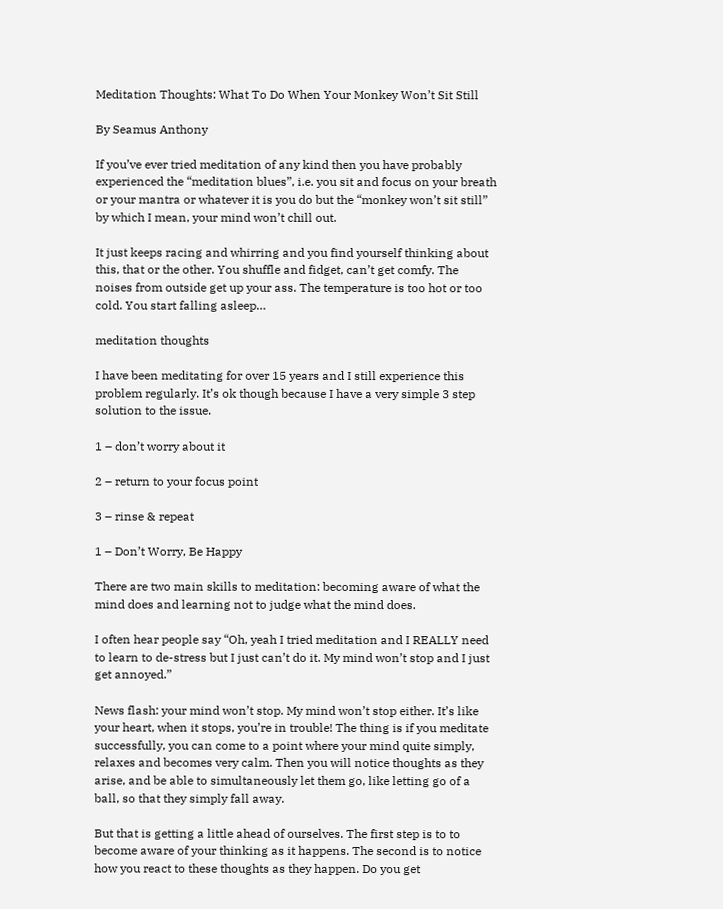Meditation Thoughts: What To Do When Your Monkey Won’t Sit Still

By Seamus Anthony

If you’ve ever tried meditation of any kind then you have probably experienced the “meditation blues”, i.e. you sit and focus on your breath or your mantra or whatever it is you do but the “monkey won’t sit still” by which I mean, your mind won’t chill out.

It just keeps racing and whirring and you find yourself thinking about this, that or the other. You shuffle and fidget, can’t get comfy. The noises from outside get up your ass. The temperature is too hot or too cold. You start falling asleep…

meditation thoughts

I have been meditating for over 15 years and I still experience this problem regularly. It’s ok though because I have a very simple 3 step solution to the issue.

1 – don’t worry about it

2 – return to your focus point

3 – rinse & repeat

1 – Don’t Worry, Be Happy

There are two main skills to meditation: becoming aware of what the mind does and learning not to judge what the mind does.

I often hear people say “Oh, yeah I tried meditation and I REALLY need to learn to de-stress but I just can’t do it. My mind won’t stop and I just get annoyed.”

News flash: your mind won’t stop. My mind won’t stop either. It’s like your heart, when it stops, you’re in trouble! The thing is if you meditate successfully, you can come to a point where your mind quite simply, relaxes and becomes very calm. Then you will notice thoughts as they arise, and be able to simultaneously let them go, like letting go of a ball, so that they simply fall away.

But that is getting a little ahead of ourselves. The first step is to to become aware of your thinking as it happens. The second is to notice how you react to these thoughts as they happen. Do you get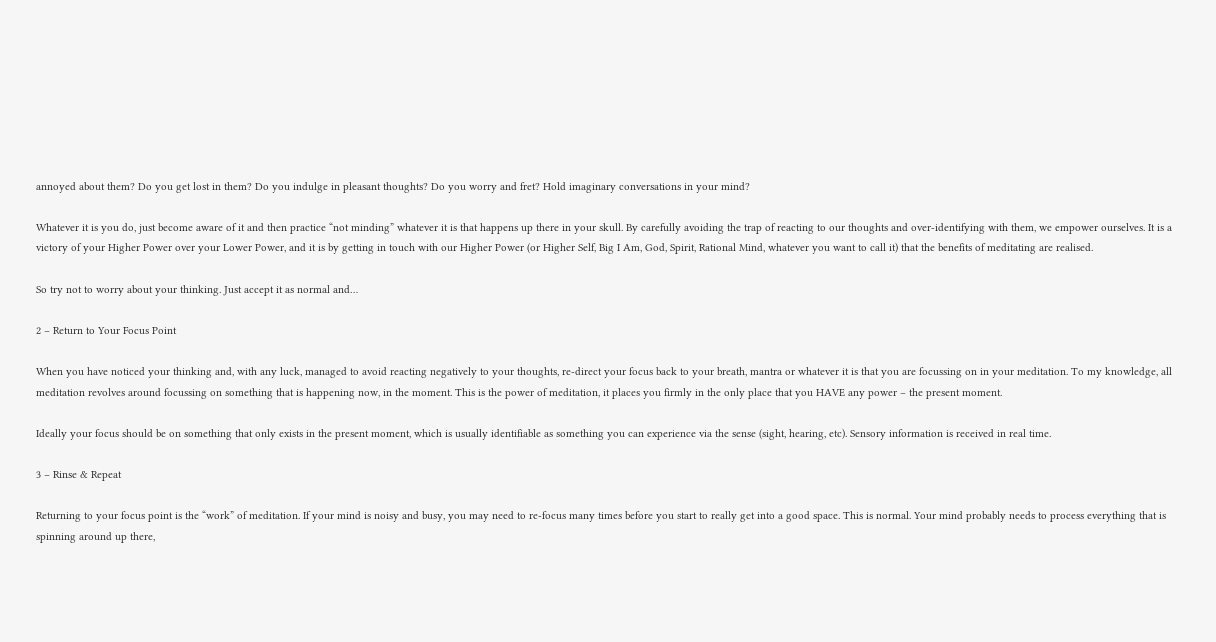annoyed about them? Do you get lost in them? Do you indulge in pleasant thoughts? Do you worry and fret? Hold imaginary conversations in your mind?

Whatever it is you do, just become aware of it and then practice “not minding” whatever it is that happens up there in your skull. By carefully avoiding the trap of reacting to our thoughts and over-identifying with them, we empower ourselves. It is a victory of your Higher Power over your Lower Power, and it is by getting in touch with our Higher Power (or Higher Self, Big I Am, God, Spirit, Rational Mind, whatever you want to call it) that the benefits of meditating are realised.

So try not to worry about your thinking. Just accept it as normal and…

2 – Return to Your Focus Point

When you have noticed your thinking and, with any luck, managed to avoid reacting negatively to your thoughts, re-direct your focus back to your breath, mantra or whatever it is that you are focussing on in your meditation. To my knowledge, all meditation revolves around focussing on something that is happening now, in the moment. This is the power of meditation, it places you firmly in the only place that you HAVE any power – the present moment.

Ideally your focus should be on something that only exists in the present moment, which is usually identifiable as something you can experience via the sense (sight, hearing, etc). Sensory information is received in real time.

3 – Rinse & Repeat

Returning to your focus point is the “work” of meditation. If your mind is noisy and busy, you may need to re-focus many times before you start to really get into a good space. This is normal. Your mind probably needs to process everything that is spinning around up there,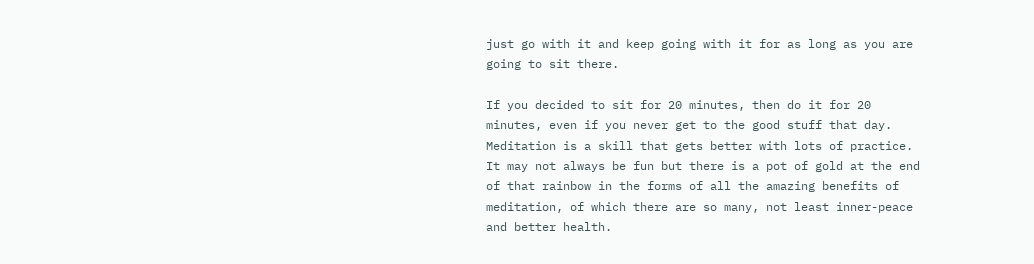just go with it and keep going with it for as long as you are going to sit there.

If you decided to sit for 20 minutes, then do it for 20 minutes, even if you never get to the good stuff that day. Meditation is a skill that gets better with lots of practice. It may not always be fun but there is a pot of gold at the end of that rainbow in the forms of all the amazing benefits of meditation, of which there are so many, not least inner-peace and better health.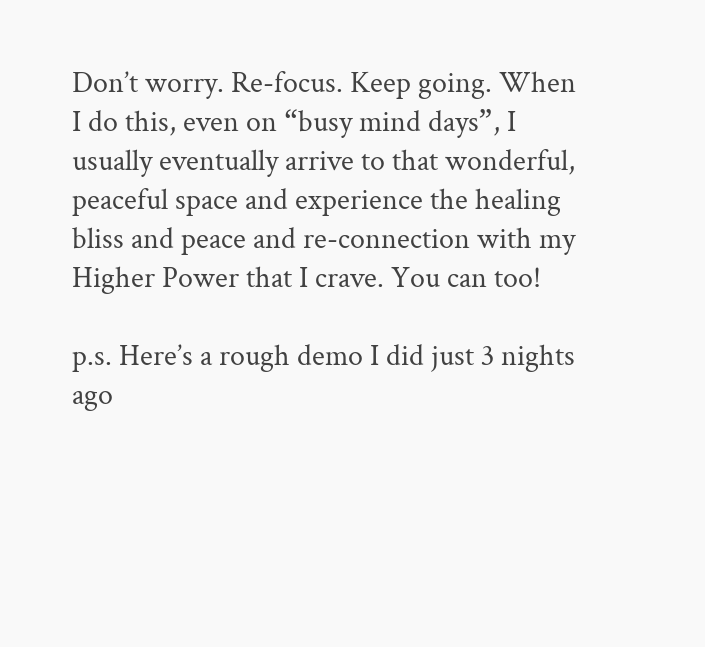Don’t worry. Re-focus. Keep going. When I do this, even on “busy mind days”, I usually eventually arrive to that wonderful, peaceful space and experience the healing bliss and peace and re-connection with my Higher Power that I crave. You can too!

p.s. Here’s a rough demo I did just 3 nights ago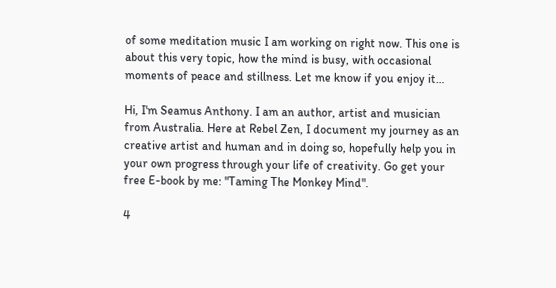of some meditation music I am working on right now. This one is about this very topic, how the mind is busy, with occasional moments of peace and stillness. Let me know if you enjoy it…

Hi, I'm Seamus Anthony. I am an author, artist and musician from Australia. Here at Rebel Zen, I document my journey as an creative artist and human and in doing so, hopefully help you in your own progress through your life of creativity. Go get your free E-book by me: "Taming The Monkey Mind".

4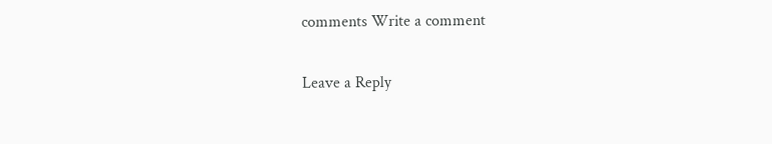comments Write a comment

Leave a Reply